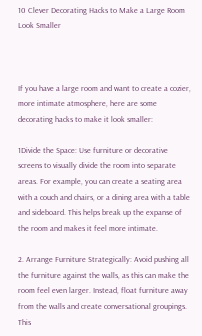10 Clever Decorating Hacks to Make a Large Room Look Smaller



If you have a large room and want to create a cozier, more intimate atmosphere, here are some decorating hacks to make it look smaller:

1Divide the Space: Use furniture or decorative screens to visually divide the room into separate areas. For example, you can create a seating area with a couch and chairs, or a dining area with a table and sideboard. This helps break up the expanse of the room and makes it feel more intimate.

2. Arrange Furniture Strategically: Avoid pushing all the furniture against the walls, as this can make the room feel even larger. Instead, float furniture away from the walls and create conversational groupings. This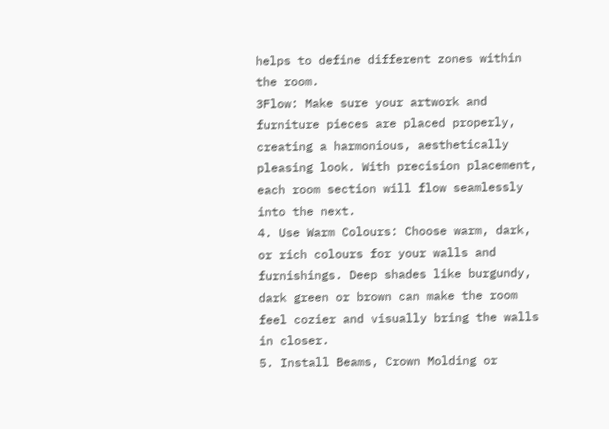helps to define different zones within the room.
3Flow: Make sure your artwork and furniture pieces are placed properly, creating a harmonious, aesthetically pleasing look. With precision placement, each room section will flow seamlessly into the next.
4. Use Warm Colours: Choose warm, dark, or rich colours for your walls and furnishings. Deep shades like burgundy, dark green or brown can make the room feel cozier and visually bring the walls in closer.
5. Install Beams, Crown Molding or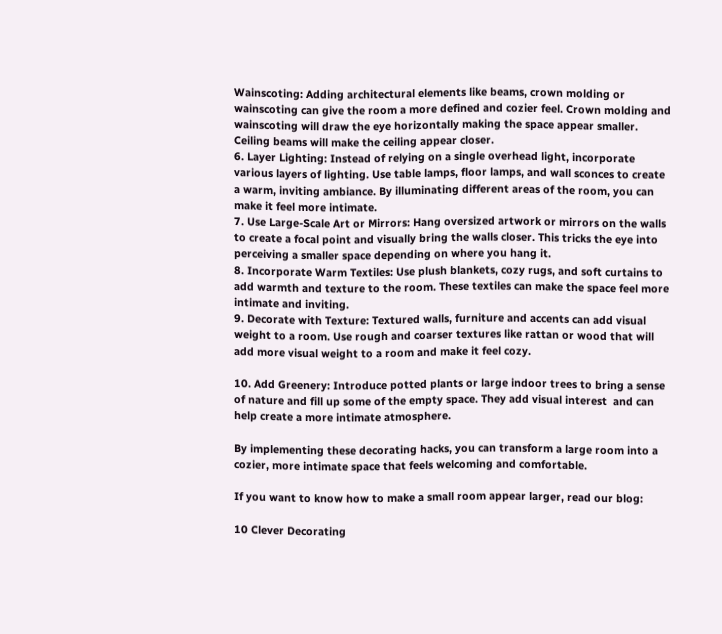Wainscoting: Adding architectural elements like beams, crown molding or wainscoting can give the room a more defined and cozier feel. Crown molding and wainscoting will draw the eye horizontally making the space appear smaller. Ceiling beams will make the ceiling appear closer.
6. Layer Lighting: Instead of relying on a single overhead light, incorporate various layers of lighting. Use table lamps, floor lamps, and wall sconces to create a warm, inviting ambiance. By illuminating different areas of the room, you can make it feel more intimate.
7. Use Large-Scale Art or Mirrors: Hang oversized artwork or mirrors on the walls to create a focal point and visually bring the walls closer. This tricks the eye into perceiving a smaller space depending on where you hang it.
8. Incorporate Warm Textiles: Use plush blankets, cozy rugs, and soft curtains to add warmth and texture to the room. These textiles can make the space feel more intimate and inviting.
9. Decorate with Texture: Textured walls, furniture and accents can add visual weight to a room. Use rough and coarser textures like rattan or wood that will add more visual weight to a room and make it feel cozy.

10. Add Greenery: Introduce potted plants or large indoor trees to bring a sense of nature and fill up some of the empty space. They add visual interest  and can help create a more intimate atmosphere.

By implementing these decorating hacks, you can transform a large room into a cozier, more intimate space that feels welcoming and comfortable.

If you want to know how to make a small room appear larger, read our blog:

10 Clever Decorating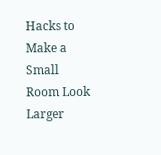Hacks to Make a Small Room Look Larger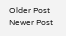Older Post Newer Post